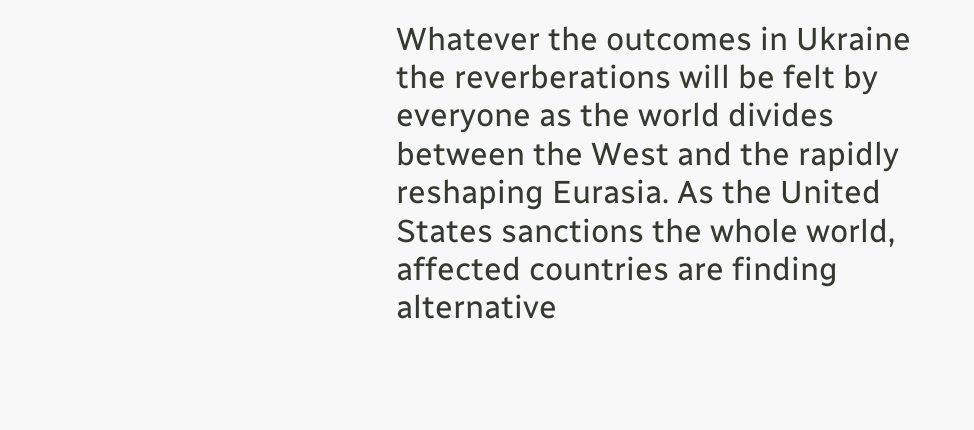Whatever the outcomes in Ukraine the reverberations will be felt by everyone as the world divides between the West and the rapidly reshaping Eurasia. As the United States sanctions the whole world, affected countries are finding alternative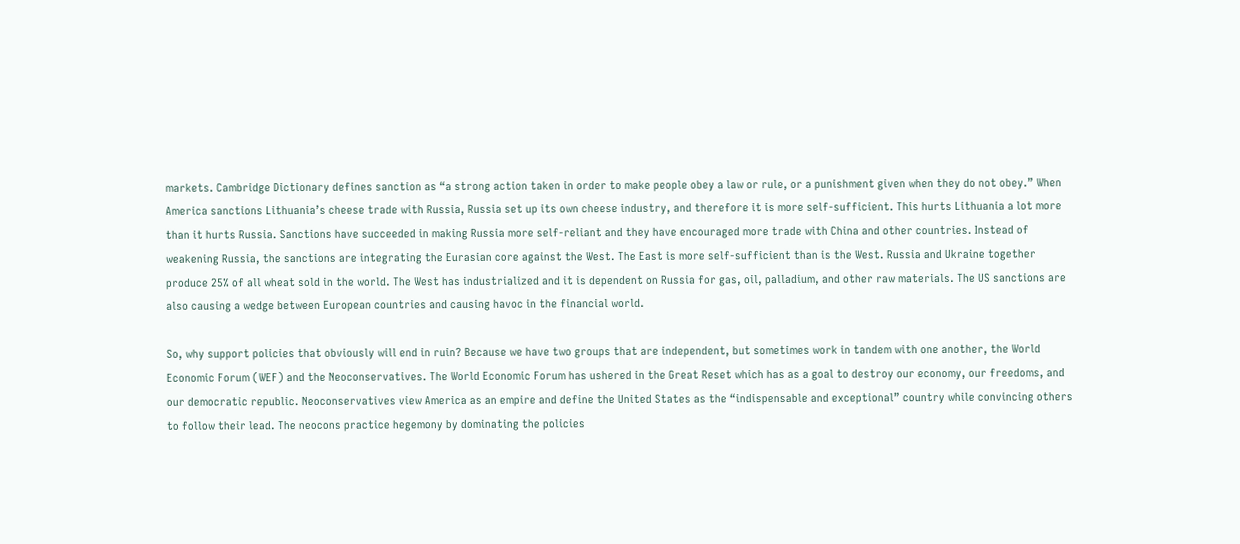markets. Cambridge Dictionary defines sanction as “a strong action taken in order to make people obey a law or rule, or a punishment given when they do not obey.” When America sanctions Lithuania’s cheese trade with Russia, Russia set up its own cheese industry, and therefore it is more self-sufficient. This hurts Lithuania a lot more than it hurts Russia. Sanctions have succeeded in making Russia more self-reliant and they have encouraged more trade with China and other countries. Instead of weakening Russia, the sanctions are integrating the Eurasian core against the West. The East is more self-sufficient than is the West. Russia and Ukraine together produce 25% of all wheat sold in the world. The West has industrialized and it is dependent on Russia for gas, oil, palladium, and other raw materials. The US sanctions are also causing a wedge between European countries and causing havoc in the financial world.

So, why support policies that obviously will end in ruin? Because we have two groups that are independent, but sometimes work in tandem with one another, the World Economic Forum (WEF) and the Neoconservatives. The World Economic Forum has ushered in the Great Reset which has as a goal to destroy our economy, our freedoms, and our democratic republic. Neoconservatives view America as an empire and define the United States as the “indispensable and exceptional” country while convincing others to follow their lead. The neocons practice hegemony by dominating the policies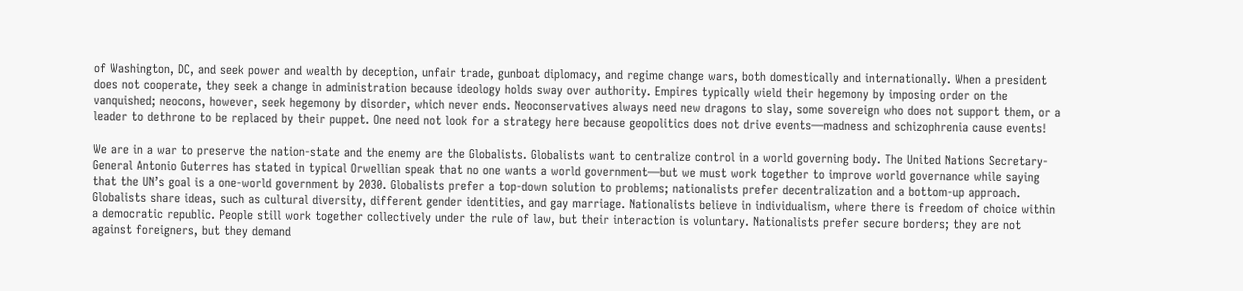of Washington, DC, and seek power and wealth by deception, unfair trade, gunboat diplomacy, and regime change wars, both domestically and internationally. When a president does not cooperate, they seek a change in administration because ideology holds sway over authority. Empires typically wield their hegemony by imposing order on the vanquished; neocons, however, seek hegemony by disorder, which never ends. Neoconservatives always need new dragons to slay, some sovereign who does not support them, or a leader to dethrone to be replaced by their puppet. One need not look for a strategy here because geopolitics does not drive events—madness and schizophrenia cause events!

We are in a war to preserve the nation-state and the enemy are the Globalists. Globalists want to centralize control in a world governing body. The United Nations Secretary-General Antonio Guterres has stated in typical Orwellian speak that no one wants a world government—but we must work together to improve world governance while saying that the UN’s goal is a one-world government by 2030. Globalists prefer a top-down solution to problems; nationalists prefer decentralization and a bottom-up approach. Globalists share ideas, such as cultural diversity, different gender identities, and gay marriage. Nationalists believe in individualism, where there is freedom of choice within a democratic republic. People still work together collectively under the rule of law, but their interaction is voluntary. Nationalists prefer secure borders; they are not against foreigners, but they demand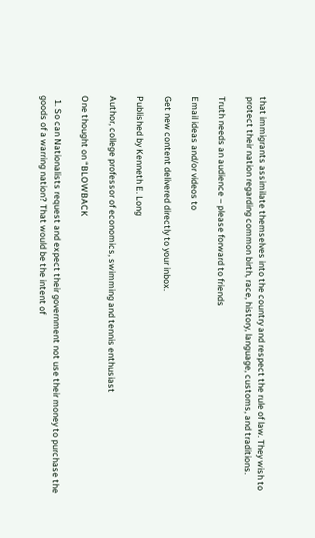that immigrants assimilate themselves into the country and respect the rule of law. They wish to protect their nation regarding common birth, race, history, language, customs, and traditions.

Truth needs an audience – please forward to friends

Email ideas and/or videos to

Get new content delivered directly to your inbox.

Published by Kenneth E. Long

Author, college professor of economics, swimming and tennis enthusiast

One thought on “BLOWBACK

  1. So can Nationalists request and expect their government not use their money to purchase the goods of a warring nation? That would be the intent of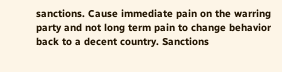sanctions. Cause immediate pain on the warring party and not long term pain to change behavior back to a decent country. Sanctions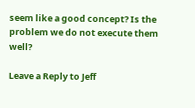seem like a good concept? Is the problem we do not execute them well?

Leave a Reply to Jeff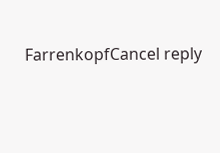FarrenkopfCancel reply